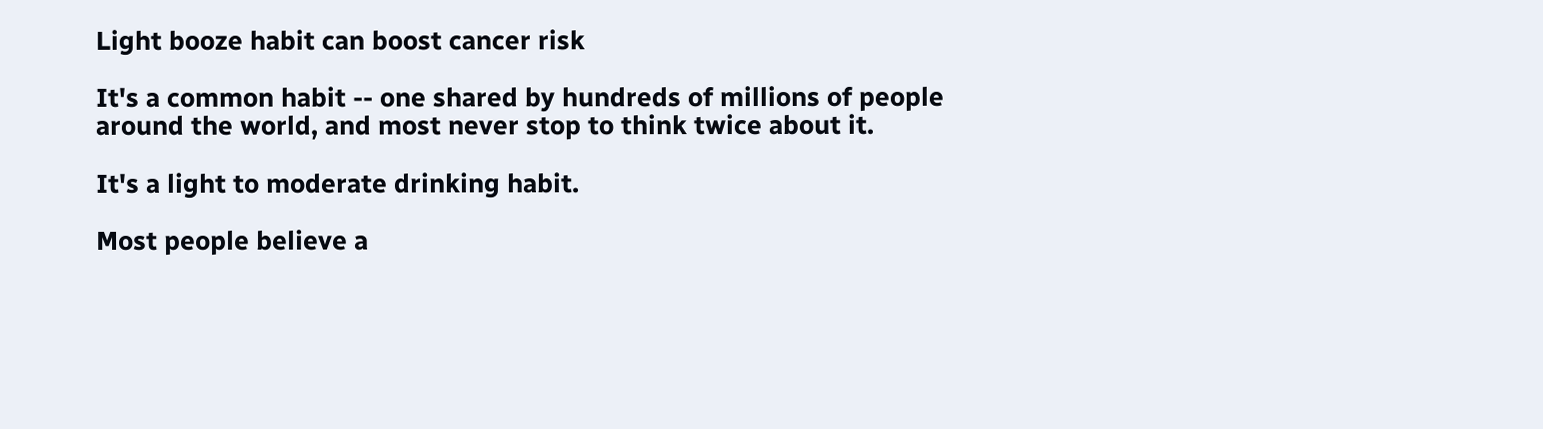Light booze habit can boost cancer risk

It's a common habit -- one shared by hundreds of millions of people around the world, and most never stop to think twice about it.

It's a light to moderate drinking habit.

Most people believe a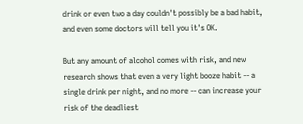drink or even two a day couldn't possibly be a bad habit, and even some doctors will tell you it's OK.

But any amount of alcohol comes with risk, and new research shows that even a very light booze habit -- a single drink per night, and no more -- can increase your risk of the deadliest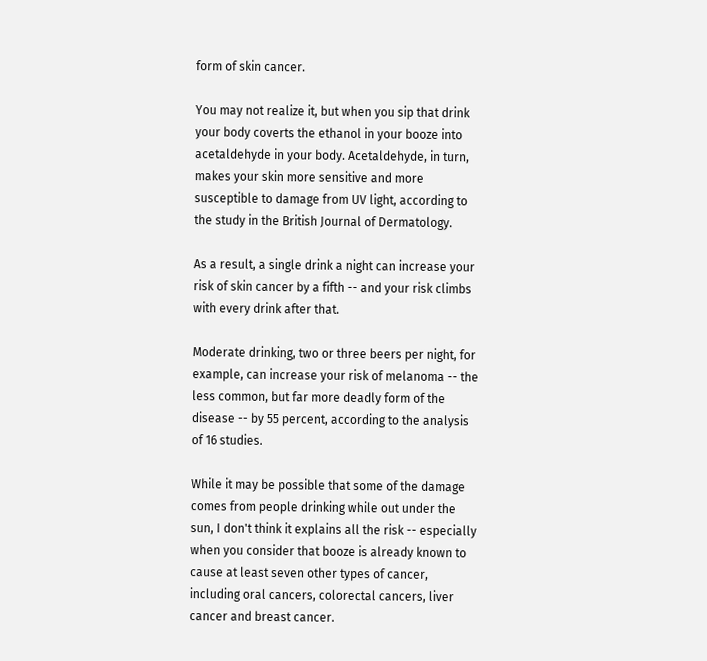form of skin cancer.

You may not realize it, but when you sip that drink your body coverts the ethanol in your booze into acetaldehyde in your body. Acetaldehyde, in turn, makes your skin more sensitive and more susceptible to damage from UV light, according to the study in the British Journal of Dermatology.

As a result, a single drink a night can increase your risk of skin cancer by a fifth -- and your risk climbs with every drink after that.

Moderate drinking, two or three beers per night, for example, can increase your risk of melanoma -- the less common, but far more deadly form of the disease -- by 55 percent, according to the analysis of 16 studies.

While it may be possible that some of the damage comes from people drinking while out under the sun, I don't think it explains all the risk -- especially when you consider that booze is already known to cause at least seven other types of cancer, including oral cancers, colorectal cancers, liver cancer and breast cancer.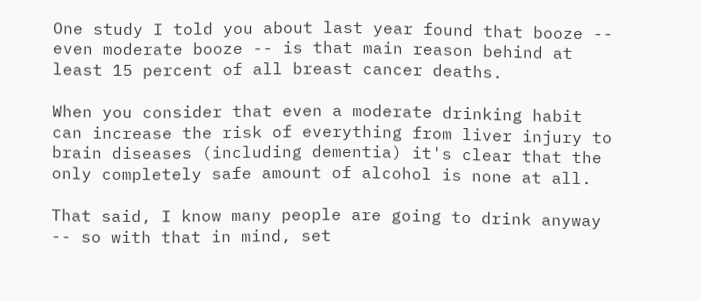One study I told you about last year found that booze -- even moderate booze -- is that main reason behind at least 15 percent of all breast cancer deaths.

When you consider that even a moderate drinking habit can increase the risk of everything from liver injury to brain diseases (including dementia) it's clear that the only completely safe amount of alcohol is none at all.

That said, I know many people are going to drink anyway -- so with that in mind, set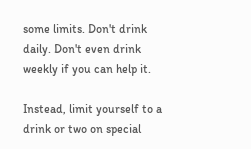some limits. Don't drink daily. Don't even drink weekly if you can help it.

Instead, limit yourself to a drink or two on special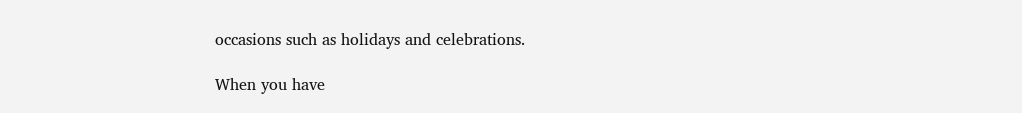occasions such as holidays and celebrations.

When you have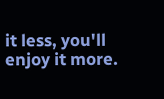it less, you'll enjoy it more.